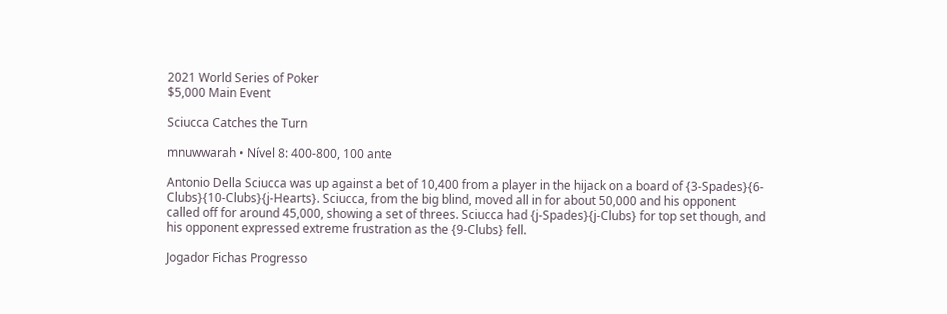2021 World Series of Poker
$5,000 Main Event

Sciucca Catches the Turn

mnuwwarah • Nível 8: 400-800, 100 ante

Antonio Della Sciucca was up against a bet of 10,400 from a player in the hijack on a board of {3-Spades}{6-Clubs}{10-Clubs}{j-Hearts}. Sciucca, from the big blind, moved all in for about 50,000 and his opponent called off for around 45,000, showing a set of threes. Sciucca had {j-Spades}{j-Clubs} for top set though, and his opponent expressed extreme frustration as the {9-Clubs} fell.

Jogador Fichas Progresso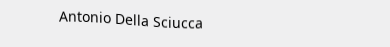Antonio Della Sciucca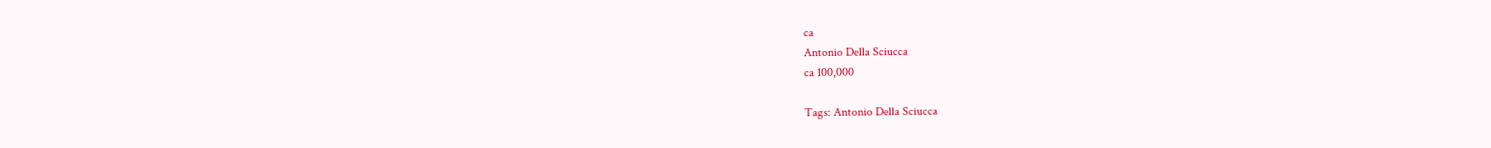ca
Antonio Della Sciucca
ca 100,000

Tags: Antonio Della Sciucca